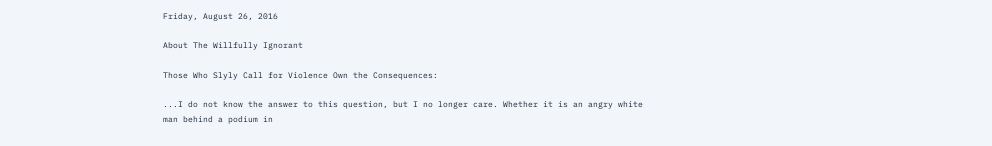Friday, August 26, 2016

About The Willfully Ignorant

Those Who Slyly Call for Violence Own the Consequences:

...I do not know the answer to this question, but I no longer care. Whether it is an angry white man behind a podium in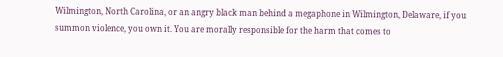Wilmington, North Carolina, or an angry black man behind a megaphone in Wilmington, Delaware, if you summon violence, you own it. You are morally responsible for the harm that comes to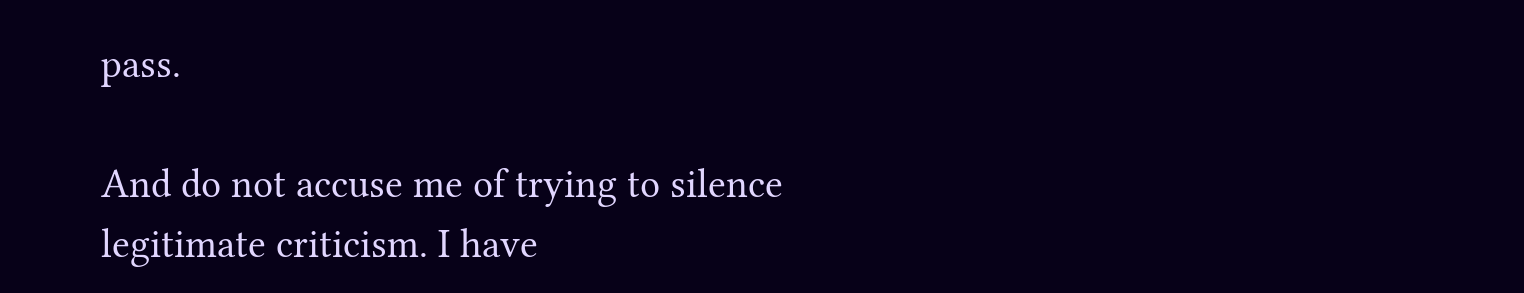pass.

And do not accuse me of trying to silence legitimate criticism. I have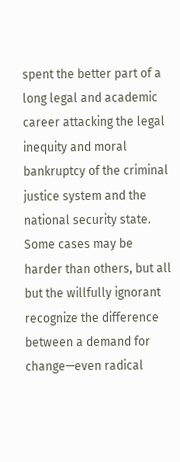spent the better part of a long legal and academic career attacking the legal inequity and moral bankruptcy of the criminal justice system and the national security state. Some cases may be harder than others, but all but the willfully ignorant recognize the difference between a demand for change—even radical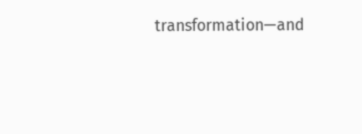transformation—and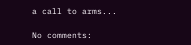a call to arms...

No comments: